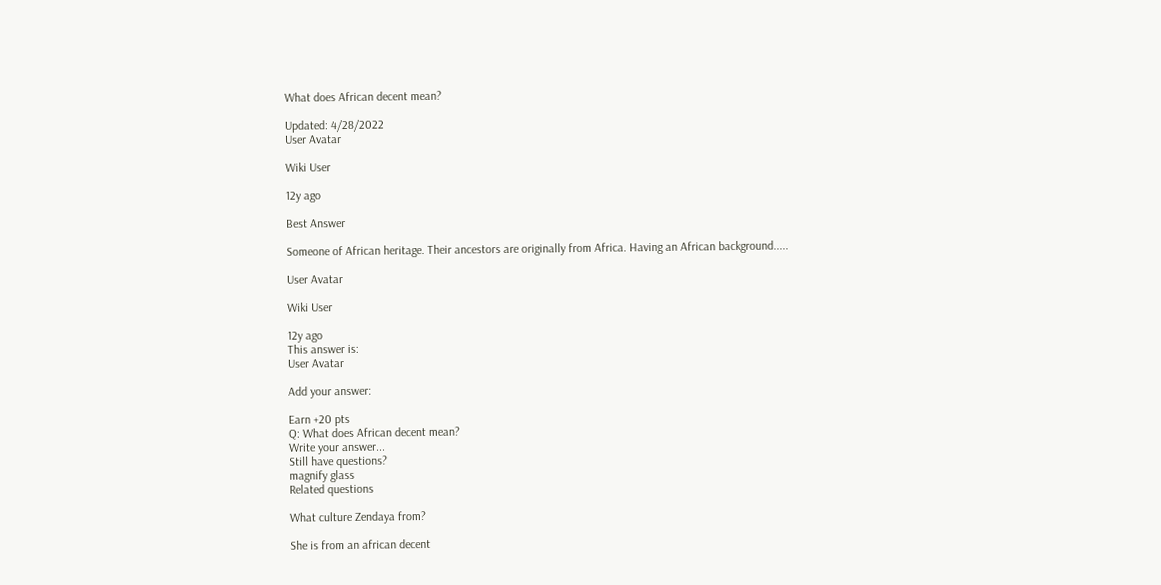What does African decent mean?

Updated: 4/28/2022
User Avatar

Wiki User

12y ago

Best Answer

Someone of African heritage. Their ancestors are originally from Africa. Having an African background.....

User Avatar

Wiki User

12y ago
This answer is:
User Avatar

Add your answer:

Earn +20 pts
Q: What does African decent mean?
Write your answer...
Still have questions?
magnify glass
Related questions

What culture Zendaya from?

She is from an african decent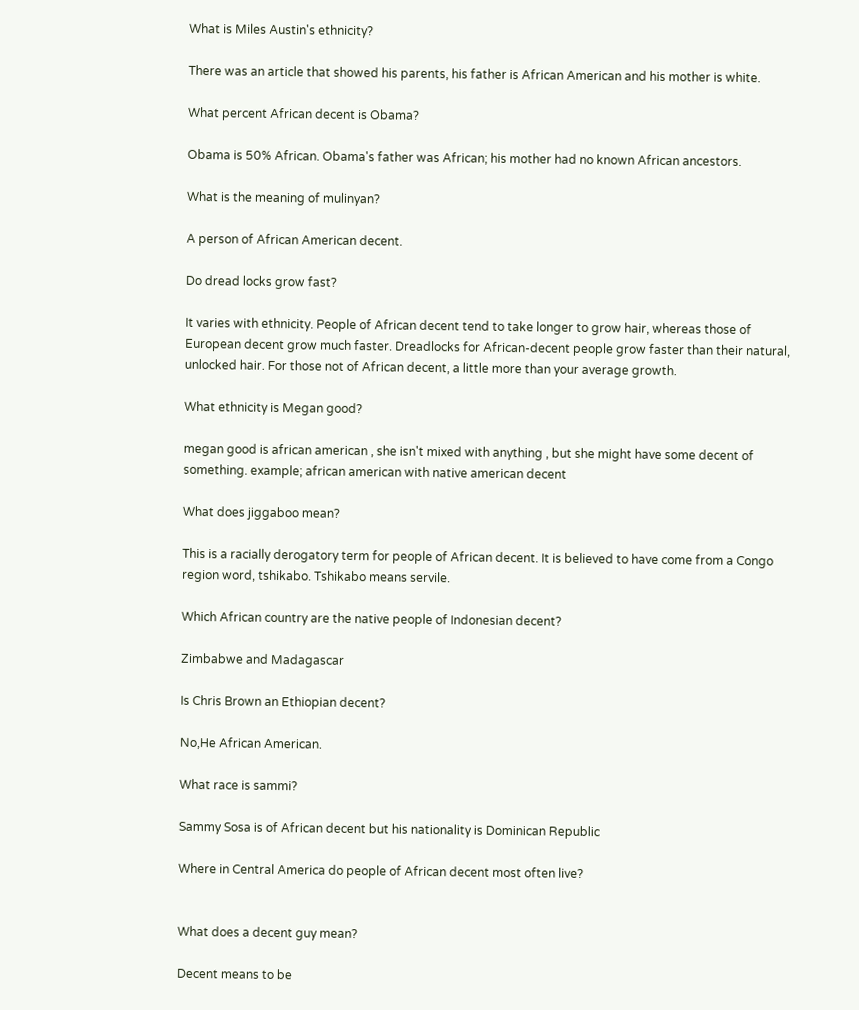What is Miles Austin's ethnicity?

There was an article that showed his parents, his father is African American and his mother is white.

What percent African decent is Obama?

Obama is 50% African. Obama's father was African; his mother had no known African ancestors.

What is the meaning of mulinyan?

A person of African American decent.

Do dread locks grow fast?

It varies with ethnicity. People of African decent tend to take longer to grow hair, whereas those of European decent grow much faster. Dreadlocks for African-decent people grow faster than their natural, unlocked hair. For those not of African decent, a little more than your average growth.

What ethnicity is Megan good?

megan good is african american , she isn't mixed with anything , but she might have some decent of something. example; african american with native american decent

What does jiggaboo mean?

This is a racially derogatory term for people of African decent. It is believed to have come from a Congo region word, tshikabo. Tshikabo means servile.

Which African country are the native people of Indonesian decent?

Zimbabwe and Madagascar

Is Chris Brown an Ethiopian decent?

No,He African American.

What race is sammi?

Sammy Sosa is of African decent but his nationality is Dominican Republic

Where in Central America do people of African decent most often live?


What does a decent guy mean?

Decent means to be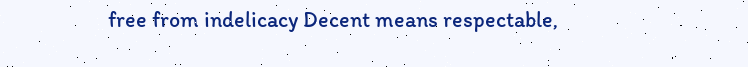free from indelicacy Decent means respectable,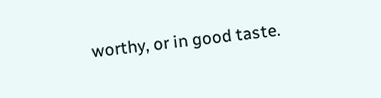worthy, or in good taste.